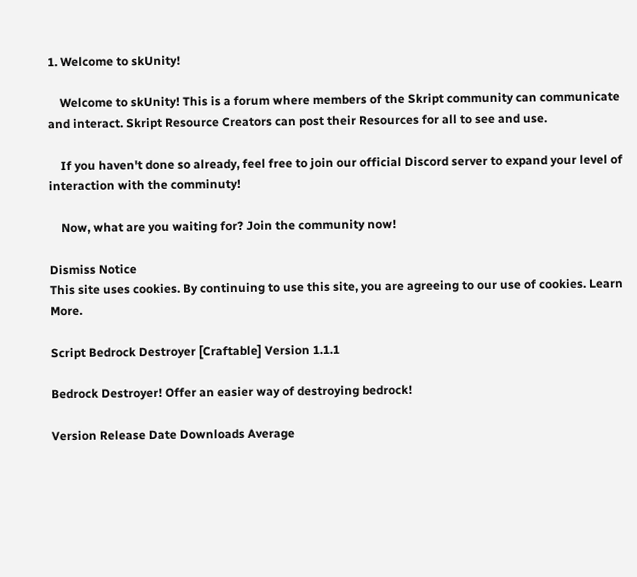1. Welcome to skUnity!

    Welcome to skUnity! This is a forum where members of the Skript community can communicate and interact. Skript Resource Creators can post their Resources for all to see and use.

    If you haven't done so already, feel free to join our official Discord server to expand your level of interaction with the comminuty!

    Now, what are you waiting for? Join the community now!

Dismiss Notice
This site uses cookies. By continuing to use this site, you are agreeing to our use of cookies. Learn More.

Script Bedrock Destroyer [Craftable] Version 1.1.1

Bedrock Destroyer! Offer an easier way of destroying bedrock!

Version Release Date Downloads Average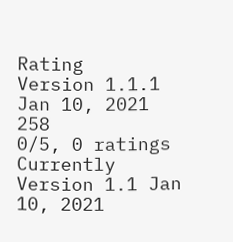Rating
Version 1.1.1 Jan 10, 2021 258
0/5, 0 ratings
Currently Version 1.1 Jan 10, 2021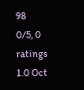98
0/5, 0 ratings
1.0 Oct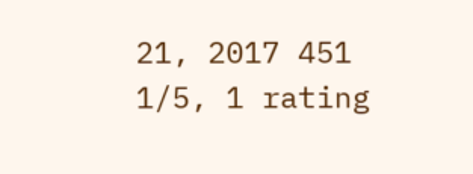21, 2017 451
1/5, 1 rating